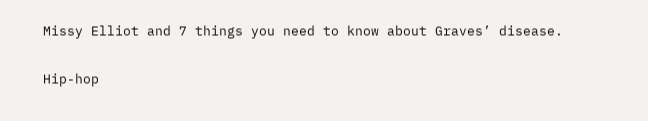Missy Elliot and 7 things you need to know about Graves’ disease.

Hip-hop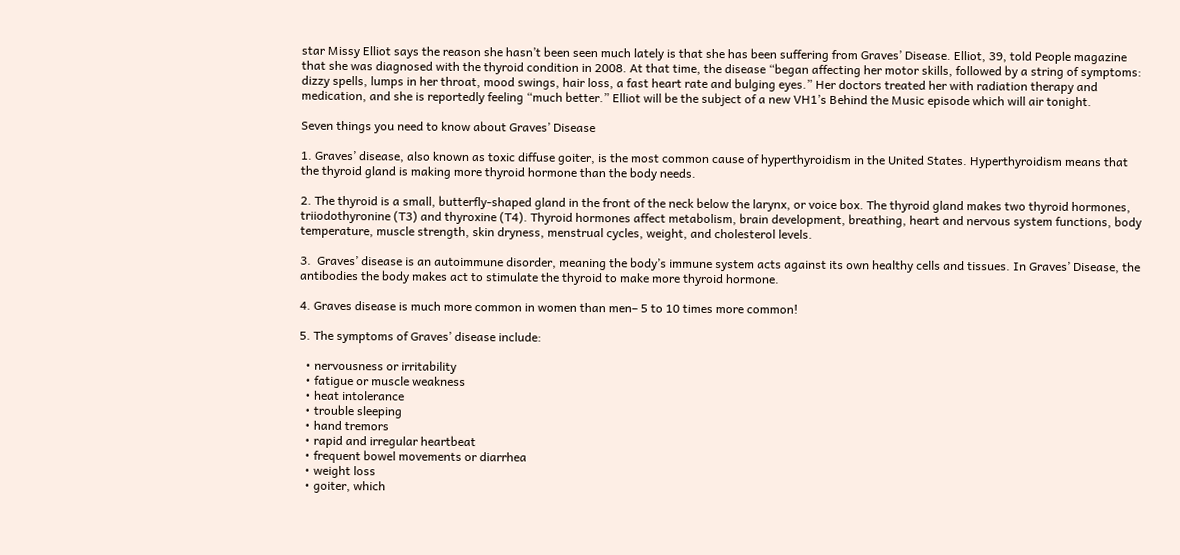star Missy Elliot says the reason she hasn’t been seen much lately is that she has been suffering from Graves’ Disease. Elliot, 39, told People magazine that she was diagnosed with the thyroid condition in 2008. At that time, the disease “began affecting her motor skills, followed by a string of symptoms: dizzy spells, lumps in her throat, mood swings, hair loss, a fast heart rate and bulging eyes.” Her doctors treated her with radiation therapy and medication, and she is reportedly feeling “much better.” Elliot will be the subject of a new VH1’s Behind the Music episode which will air tonight.

Seven things you need to know about Graves’ Disease

1. Graves’ disease, also known as toxic diffuse goiter, is the most common cause of hyperthyroidism in the United States. Hyperthyroidism means that the thyroid gland is making more thyroid hormone than the body needs.

2. The thyroid is a small, butterfly-shaped gland in the front of the neck below the larynx, or voice box. The thyroid gland makes two thyroid hormones, triiodothyronine (T3) and thyroxine (T4). Thyroid hormones affect metabolism, brain development, breathing, heart and nervous system functions, body temperature, muscle strength, skin dryness, menstrual cycles, weight, and cholesterol levels.

3.  Graves’ disease is an autoimmune disorder, meaning the body’s immune system acts against its own healthy cells and tissues. In Graves’ Disease, the antibodies the body makes act to stimulate the thyroid to make more thyroid hormone.

4. Graves disease is much more common in women than men– 5 to 10 times more common!

5. The symptoms of Graves’ disease include:

  • nervousness or irritability
  • fatigue or muscle weakness
  • heat intolerance
  • trouble sleeping
  • hand tremors
  • rapid and irregular heartbeat
  • frequent bowel movements or diarrhea
  • weight loss
  • goiter, which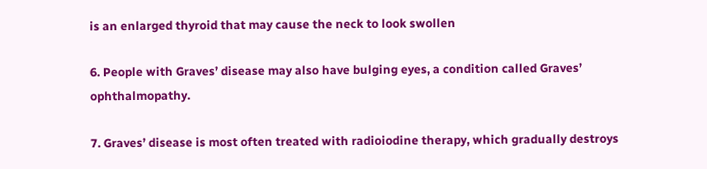is an enlarged thyroid that may cause the neck to look swollen

6. People with Graves’ disease may also have bulging eyes, a condition called Graves’ ophthalmopathy.

7. Graves’ disease is most often treated with radioiodine therapy, which gradually destroys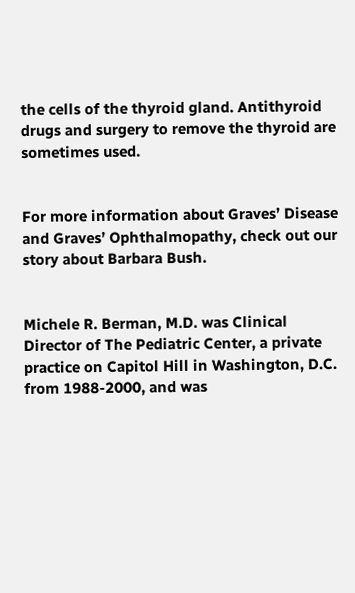the cells of the thyroid gland. Antithyroid drugs and surgery to remove the thyroid are sometimes used.


For more information about Graves’ Disease and Graves’ Ophthalmopathy, check out our story about Barbara Bush.


Michele R. Berman, M.D. was Clinical Director of The Pediatric Center, a private practice on Capitol Hill in Washington, D.C. from 1988-2000, and was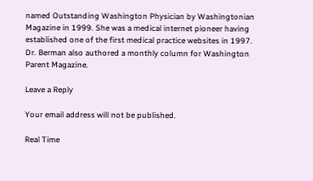named Outstanding Washington Physician by Washingtonian Magazine in 1999. She was a medical internet pioneer having established one of the first medical practice websites in 1997. Dr. Berman also authored a monthly column for Washington Parent Magazine.

Leave a Reply

Your email address will not be published.

Real Time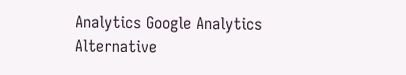Analytics Google Analytics Alternative